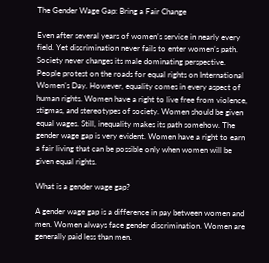The Gender Wage Gap: Bring a Fair Change

Even after several years of women’s service in nearly every field. Yet discrimination never fails to enter women’s path. Society never changes its male dominating perspective. People protest on the roads for equal rights on International Women’s Day. However, equality comes in every aspect of human rights. Women have a right to live free from violence, stigmas, and stereotypes of society. Women should be given equal wages. Still, inequality makes its path somehow. The gender wage gap is very evident. Women have a right to earn a fair living that can be possible only when women will be given equal rights.

What is a gender wage gap?

A gender wage gap is a difference in pay between women and men. Women always face gender discrimination. Women are generally paid less than men.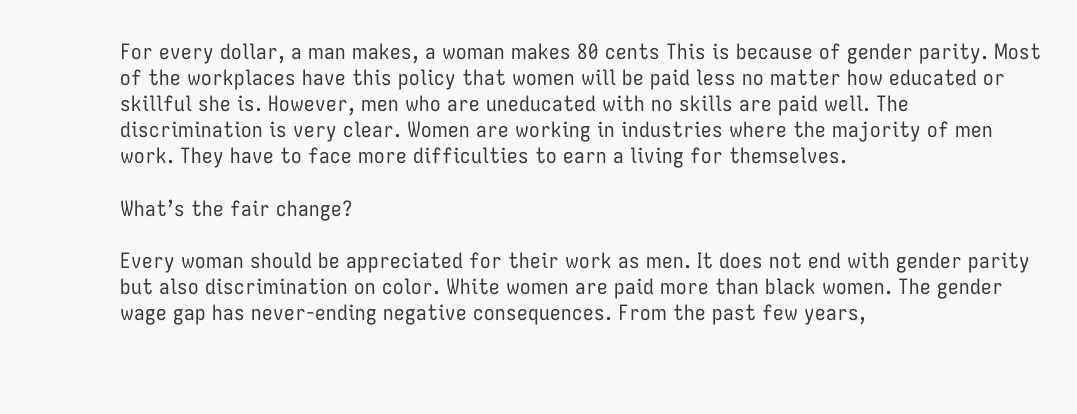For every dollar, a man makes, a woman makes 80 cents This is because of gender parity. Most of the workplaces have this policy that women will be paid less no matter how educated or skillful she is. However, men who are uneducated with no skills are paid well. The discrimination is very clear. Women are working in industries where the majority of men work. They have to face more difficulties to earn a living for themselves.

What’s the fair change?

Every woman should be appreciated for their work as men. It does not end with gender parity but also discrimination on color. White women are paid more than black women. The gender wage gap has never-ending negative consequences. From the past few years,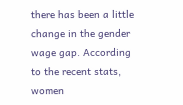there has been a little change in the gender wage gap. According to the recent stats, women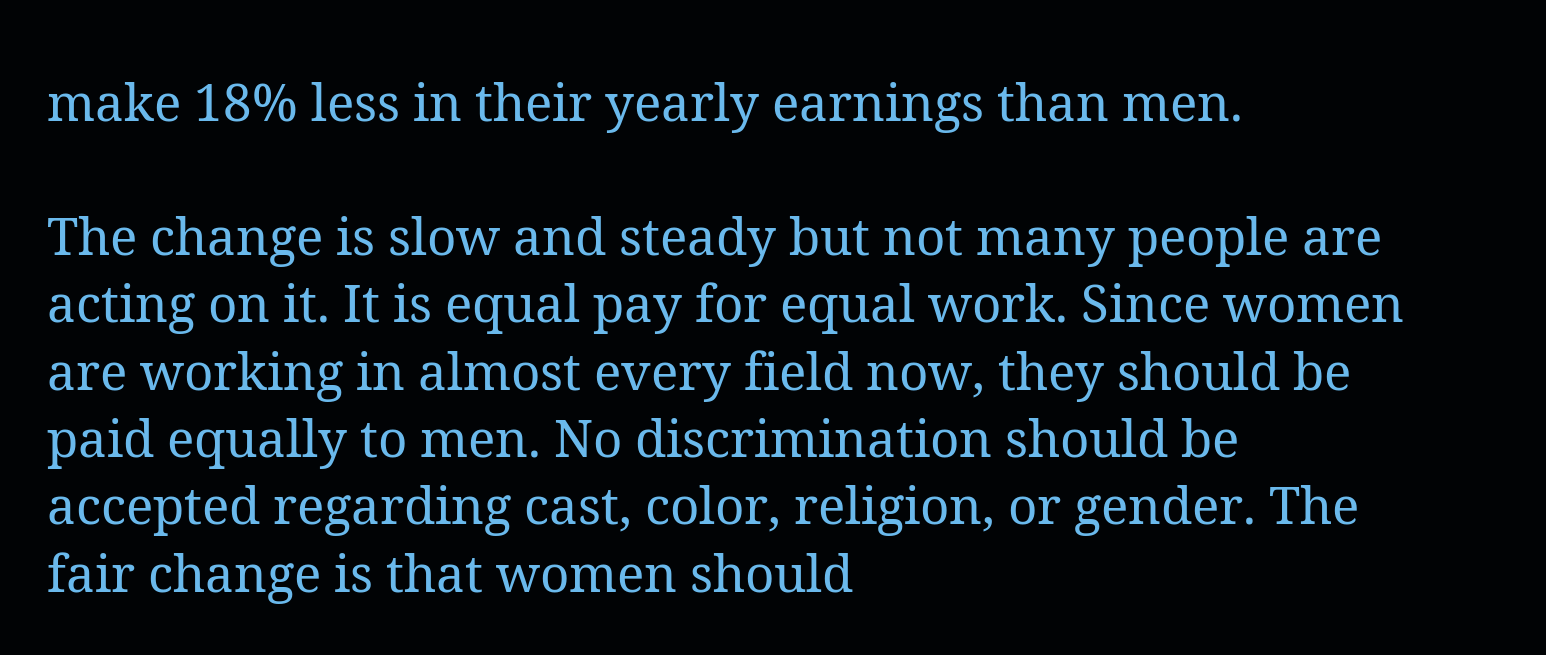make 18% less in their yearly earnings than men.

The change is slow and steady but not many people are acting on it. It is equal pay for equal work. Since women are working in almost every field now, they should be paid equally to men. No discrimination should be accepted regarding cast, color, religion, or gender. The fair change is that women should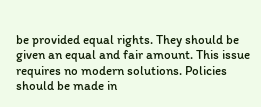be provided equal rights. They should be given an equal and fair amount. This issue requires no modern solutions. Policies should be made in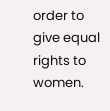order to give equal rights to women.